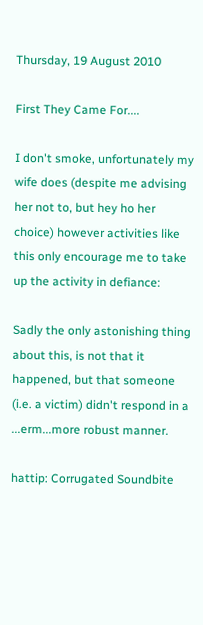Thursday, 19 August 2010

First They Came For....

I don't smoke, unfortunately my wife does (despite me advising her not to, but hey ho her choice) however activities like this only encourage me to take up the activity in defiance:

Sadly the only astonishing thing about this, is not that it happened, but that someone (i.e. a victim) didn't respond in a ...erm...more robust manner.

hattip: Corrugated Soundbite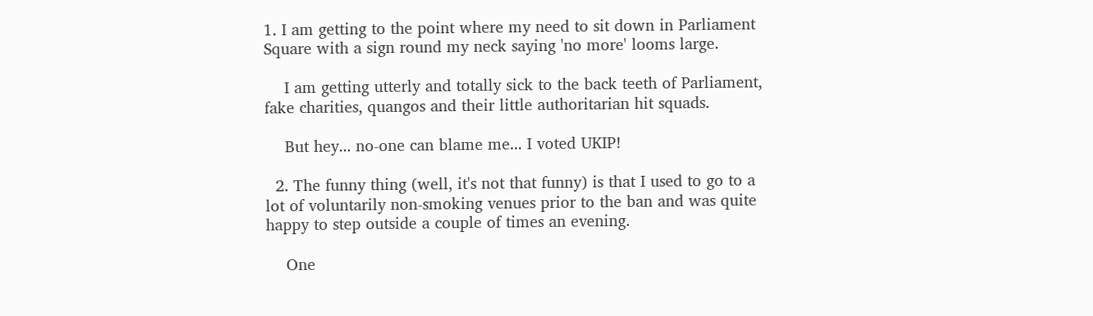1. I am getting to the point where my need to sit down in Parliament Square with a sign round my neck saying 'no more' looms large.

    I am getting utterly and totally sick to the back teeth of Parliament, fake charities, quangos and their little authoritarian hit squads.

    But hey... no-one can blame me... I voted UKIP!

  2. The funny thing (well, it's not that funny) is that I used to go to a lot of voluntarily non-smoking venues prior to the ban and was quite happy to step outside a couple of times an evening.

    One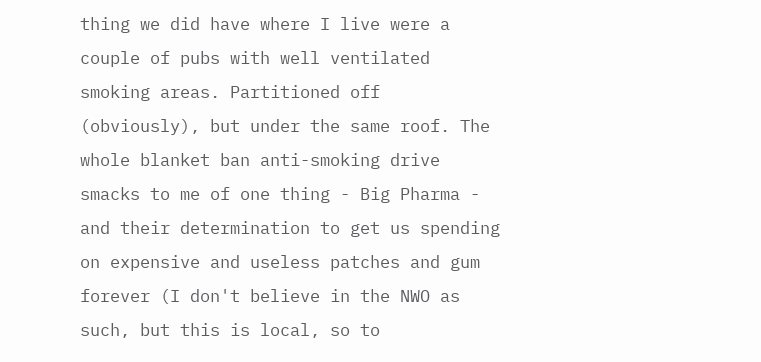thing we did have where I live were a couple of pubs with well ventilated smoking areas. Partitioned off (obviously), but under the same roof. The whole blanket ban anti-smoking drive smacks to me of one thing - Big Pharma - and their determination to get us spending on expensive and useless patches and gum forever (I don't believe in the NWO as such, but this is local, so to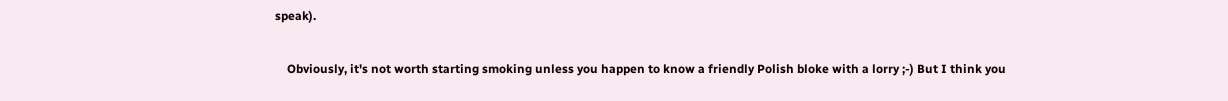speak).

    Obviously, it's not worth starting smoking unless you happen to know a friendly Polish bloke with a lorry ;-) But I think you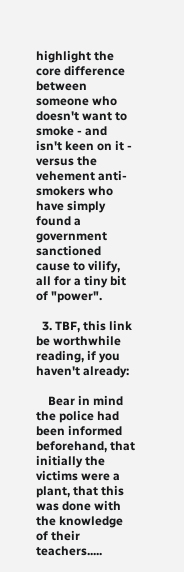highlight the core difference between someone who doesn't want to smoke - and isn't keen on it - versus the vehement anti-smokers who have simply found a government sanctioned cause to vilify, all for a tiny bit of "power".

  3. TBF, this link be worthwhile reading, if you haven't already:

    Bear in mind the police had been informed beforehand, that initially the victims were a plant, that this was done with the knowledge of their teachers.....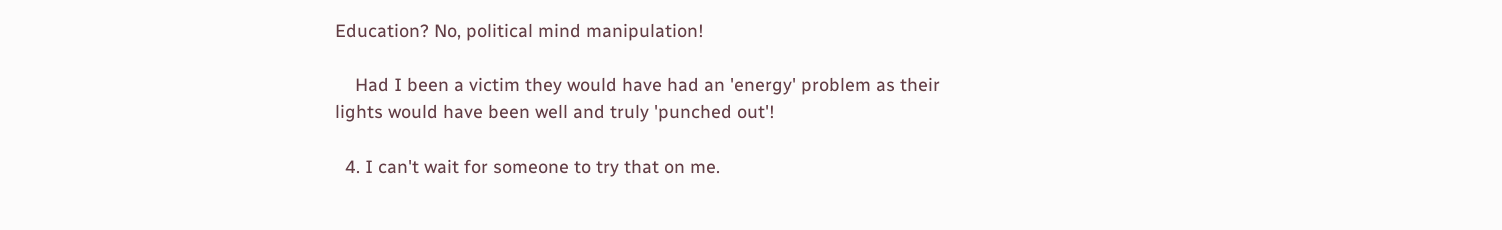Education? No, political mind manipulation!

    Had I been a victim they would have had an 'energy' problem as their lights would have been well and truly 'punched out'!

  4. I can't wait for someone to try that on me.